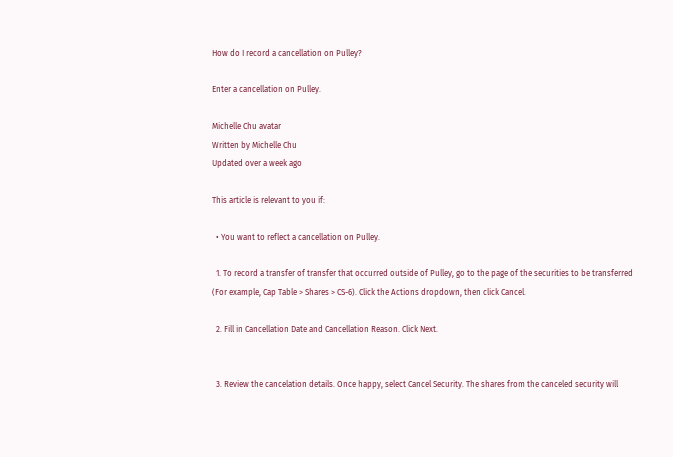How do I record a cancellation on Pulley?

Enter a cancellation on Pulley.

Michelle Chu avatar
Written by Michelle Chu
Updated over a week ago

This article is relevant to you if:

  • You want to reflect a cancellation on Pulley.

  1. To record a transfer of transfer that occurred outside of Pulley, go to the page of the securities to be transferred (For example, Cap Table > Shares > CS-6). Click the Actions dropdown, then click Cancel.

  2. Fill in Cancellation Date and Cancellation Reason. Click Next.


  3. Review the cancelation details. Once happy, select Cancel Security. The shares from the canceled security will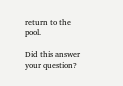return to the pool.

Did this answer your question?